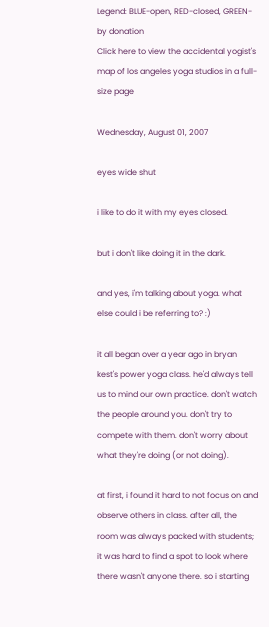Legend: BLUE-open, RED-closed, GREEN-by donation
Click here to view the accidental yogist's map of los angeles yoga studios in a full-size page

Wednesday, August 01, 2007

eyes wide shut

i like to do it with my eyes closed.

but i don't like doing it in the dark.

and yes, i'm talking about yoga. what else could i be referring to? :)

it all began over a year ago in bryan kest's power yoga class. he'd always tell us to mind our own practice. don't watch the people around you. don't try to compete with them. don't worry about what they're doing (or not doing).

at first, i found it hard to not focus on and observe others in class. after all, the room was always packed with students; it was hard to find a spot to look where there wasn't anyone there. so i starting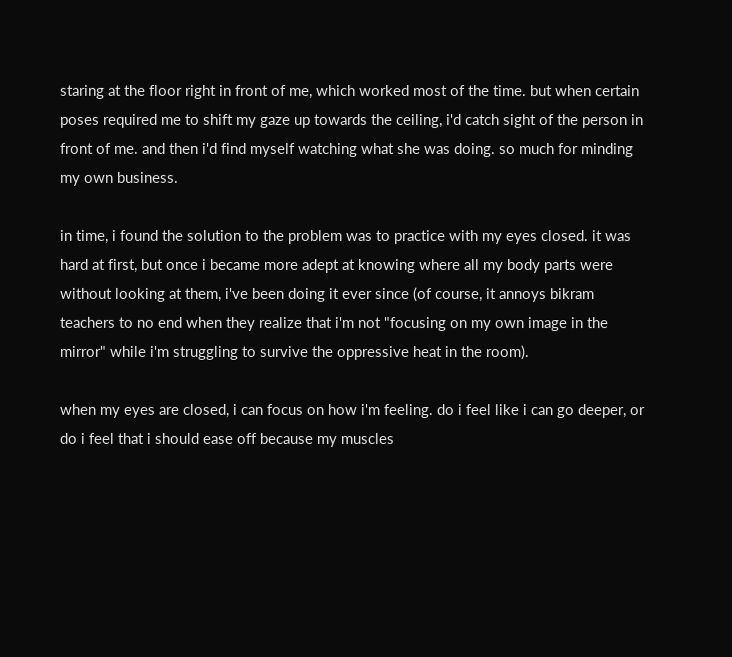staring at the floor right in front of me, which worked most of the time. but when certain poses required me to shift my gaze up towards the ceiling, i'd catch sight of the person in front of me. and then i'd find myself watching what she was doing. so much for minding my own business.

in time, i found the solution to the problem was to practice with my eyes closed. it was hard at first, but once i became more adept at knowing where all my body parts were without looking at them, i've been doing it ever since (of course, it annoys bikram teachers to no end when they realize that i'm not "focusing on my own image in the mirror" while i'm struggling to survive the oppressive heat in the room).

when my eyes are closed, i can focus on how i'm feeling. do i feel like i can go deeper, or do i feel that i should ease off because my muscles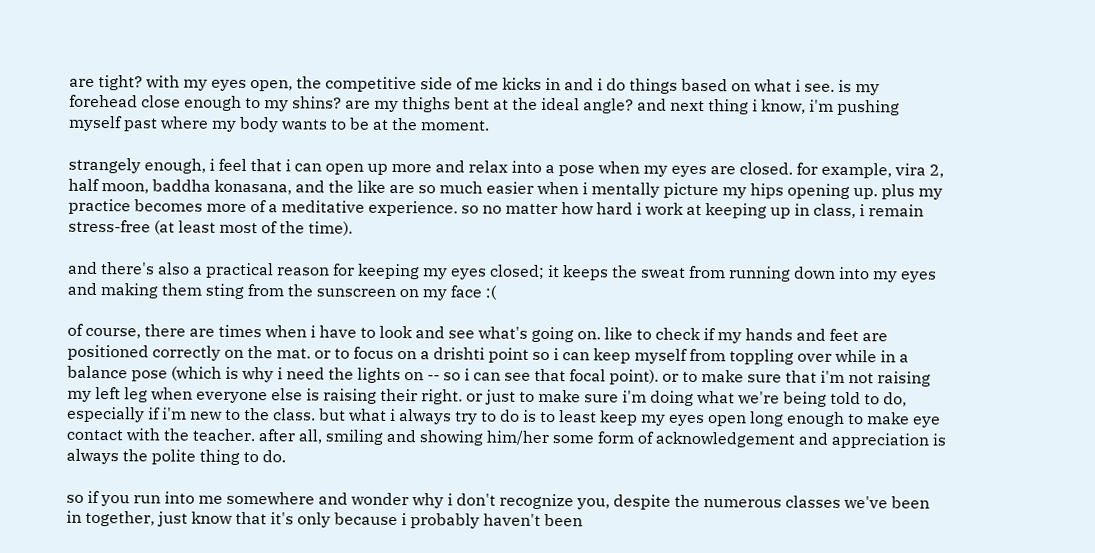are tight? with my eyes open, the competitive side of me kicks in and i do things based on what i see. is my forehead close enough to my shins? are my thighs bent at the ideal angle? and next thing i know, i'm pushing myself past where my body wants to be at the moment.

strangely enough, i feel that i can open up more and relax into a pose when my eyes are closed. for example, vira 2, half moon, baddha konasana, and the like are so much easier when i mentally picture my hips opening up. plus my practice becomes more of a meditative experience. so no matter how hard i work at keeping up in class, i remain stress-free (at least most of the time).

and there's also a practical reason for keeping my eyes closed; it keeps the sweat from running down into my eyes and making them sting from the sunscreen on my face :(

of course, there are times when i have to look and see what's going on. like to check if my hands and feet are positioned correctly on the mat. or to focus on a drishti point so i can keep myself from toppling over while in a balance pose (which is why i need the lights on -- so i can see that focal point). or to make sure that i'm not raising my left leg when everyone else is raising their right. or just to make sure i'm doing what we're being told to do, especially if i'm new to the class. but what i always try to do is to least keep my eyes open long enough to make eye contact with the teacher. after all, smiling and showing him/her some form of acknowledgement and appreciation is always the polite thing to do.

so if you run into me somewhere and wonder why i don't recognize you, despite the numerous classes we've been in together, just know that it's only because i probably haven't been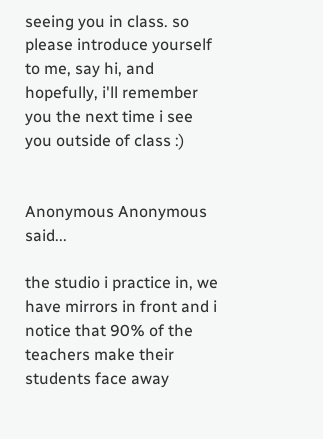seeing you in class. so please introduce yourself to me, say hi, and hopefully, i'll remember you the next time i see you outside of class :)


Anonymous Anonymous said...

the studio i practice in, we have mirrors in front and i notice that 90% of the teachers make their students face away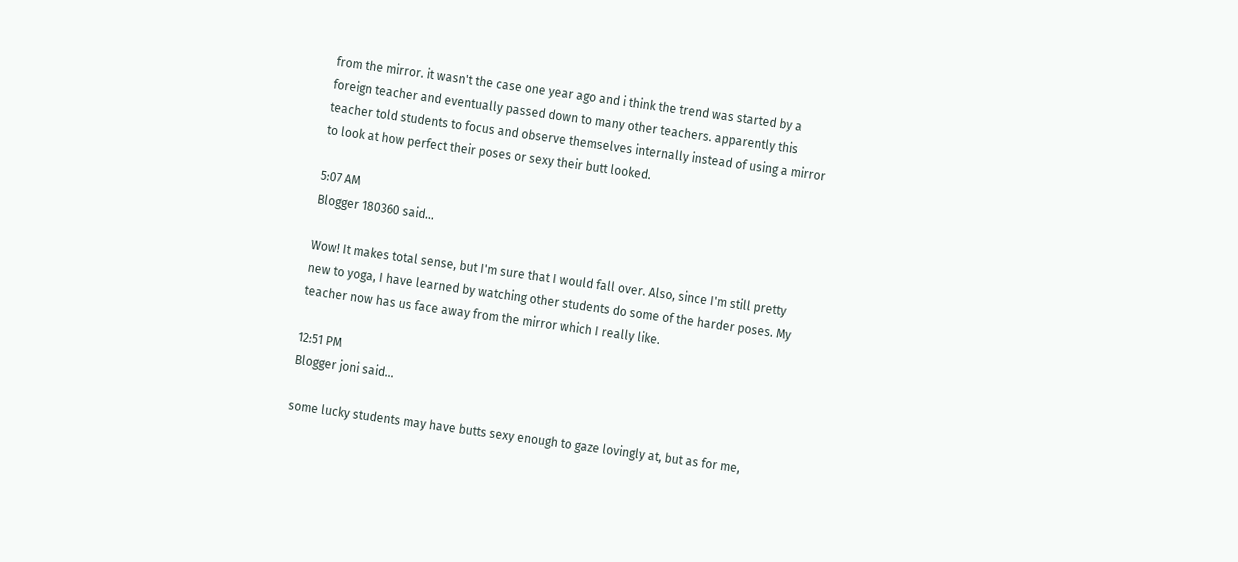from the mirror. it wasn't the case one year ago and i think the trend was started by a foreign teacher and eventually passed down to many other teachers. apparently this teacher told students to focus and observe themselves internally instead of using a mirror to look at how perfect their poses or sexy their butt looked.

5:07 AM
Blogger 180360 said...

Wow! It makes total sense, but I'm sure that I would fall over. Also, since I'm still pretty new to yoga, I have learned by watching other students do some of the harder poses. My teacher now has us face away from the mirror which I really like.

12:51 PM
Blogger joni said...

some lucky students may have butts sexy enough to gaze lovingly at, but as for me,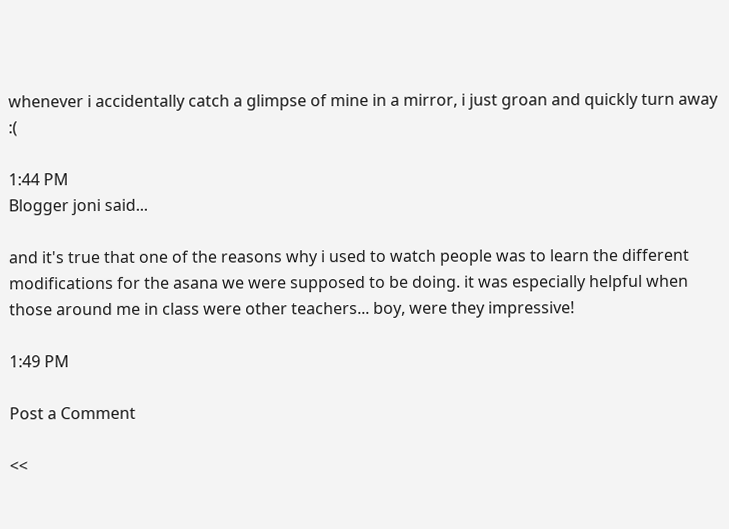whenever i accidentally catch a glimpse of mine in a mirror, i just groan and quickly turn away :(

1:44 PM
Blogger joni said...

and it's true that one of the reasons why i used to watch people was to learn the different modifications for the asana we were supposed to be doing. it was especially helpful when those around me in class were other teachers... boy, were they impressive!

1:49 PM

Post a Comment

<<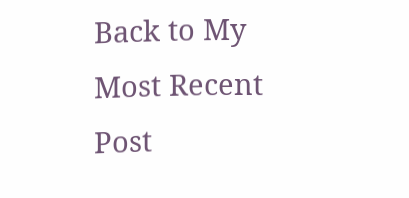Back to My Most Recent Post